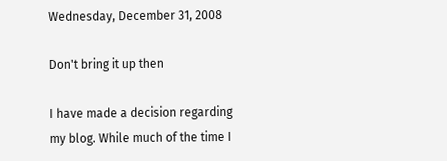Wednesday, December 31, 2008

Don't bring it up then

I have made a decision regarding my blog. While much of the time I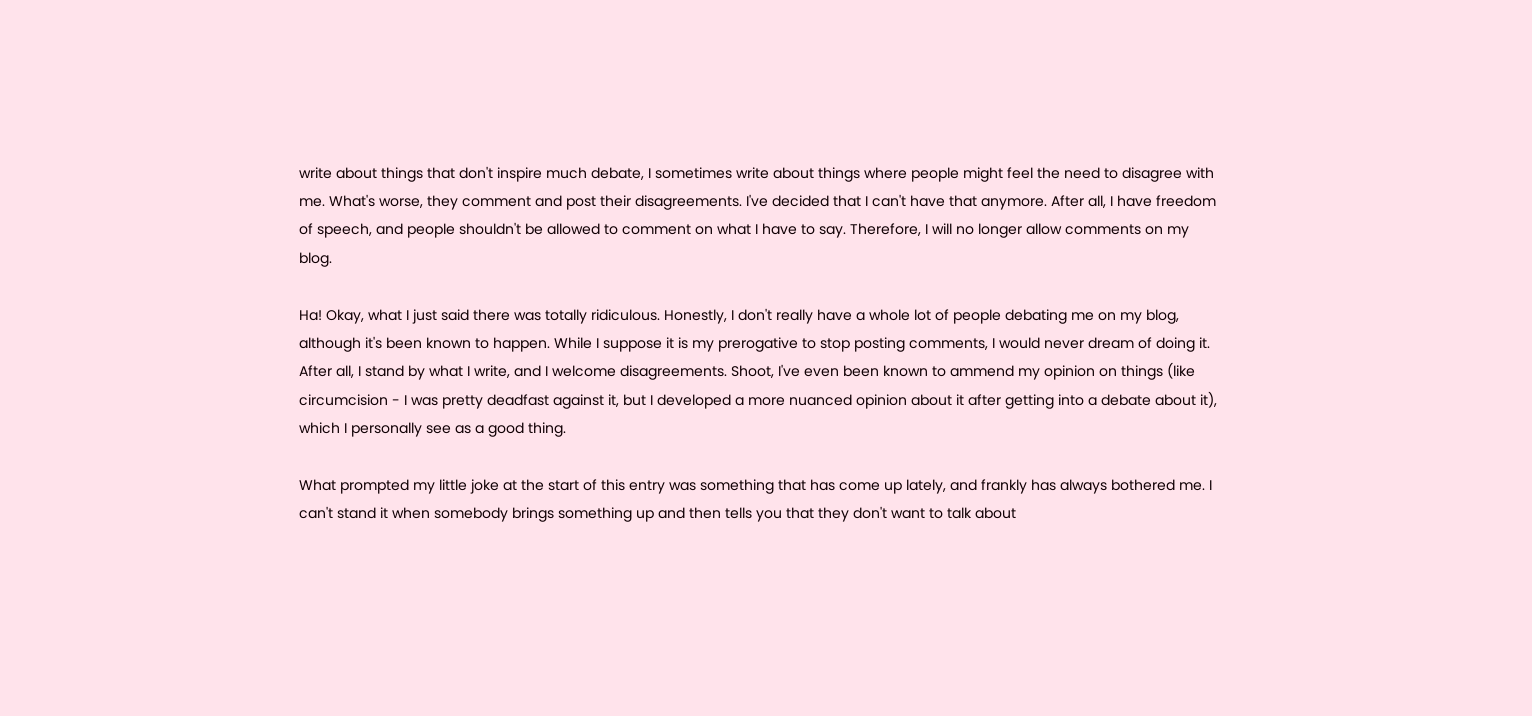write about things that don't inspire much debate, I sometimes write about things where people might feel the need to disagree with me. What's worse, they comment and post their disagreements. I've decided that I can't have that anymore. After all, I have freedom of speech, and people shouldn't be allowed to comment on what I have to say. Therefore, I will no longer allow comments on my blog.

Ha! Okay, what I just said there was totally ridiculous. Honestly, I don't really have a whole lot of people debating me on my blog, although it's been known to happen. While I suppose it is my prerogative to stop posting comments, I would never dream of doing it. After all, I stand by what I write, and I welcome disagreements. Shoot, I've even been known to ammend my opinion on things (like circumcision - I was pretty deadfast against it, but I developed a more nuanced opinion about it after getting into a debate about it), which I personally see as a good thing.

What prompted my little joke at the start of this entry was something that has come up lately, and frankly has always bothered me. I can't stand it when somebody brings something up and then tells you that they don't want to talk about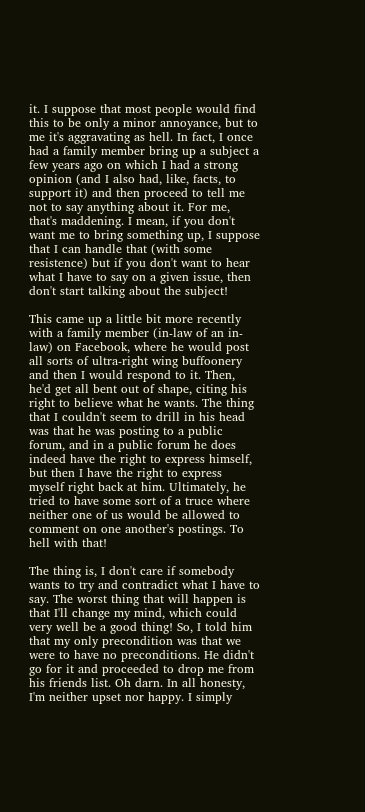it. I suppose that most people would find this to be only a minor annoyance, but to me it's aggravating as hell. In fact, I once had a family member bring up a subject a few years ago on which I had a strong opinion (and I also had, like, facts, to support it) and then proceed to tell me not to say anything about it. For me, that's maddening. I mean, if you don't want me to bring something up, I suppose that I can handle that (with some resistence) but if you don't want to hear what I have to say on a given issue, then don't start talking about the subject!

This came up a little bit more recently with a family member (in-law of an in-law) on Facebook, where he would post all sorts of ultra-right wing buffoonery and then I would respond to it. Then, he'd get all bent out of shape, citing his right to believe what he wants. The thing that I couldn't seem to drill in his head was that he was posting to a public forum, and in a public forum he does indeed have the right to express himself, but then I have the right to express myself right back at him. Ultimately, he tried to have some sort of a truce where neither one of us would be allowed to comment on one another's postings. To hell with that!

The thing is, I don't care if somebody wants to try and contradict what I have to say. The worst thing that will happen is that I'll change my mind, which could very well be a good thing! So, I told him that my only precondition was that we were to have no preconditions. He didn't go for it and proceeded to drop me from his friends list. Oh darn. In all honesty, I'm neither upset nor happy. I simply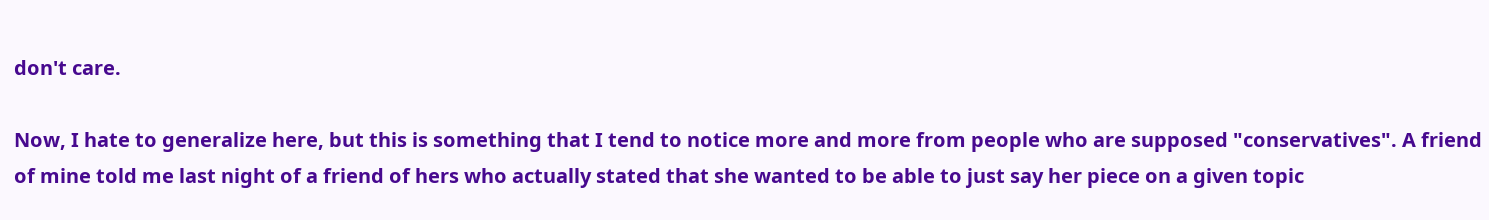don't care.

Now, I hate to generalize here, but this is something that I tend to notice more and more from people who are supposed "conservatives". A friend of mine told me last night of a friend of hers who actually stated that she wanted to be able to just say her piece on a given topic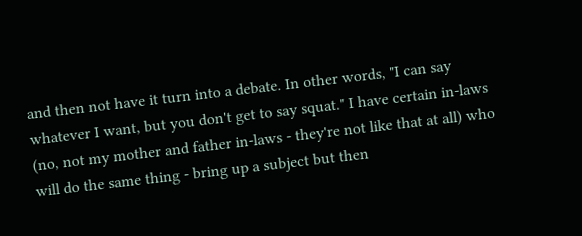and then not have it turn into a debate. In other words, "I can say whatever I want, but you don't get to say squat." I have certain in-laws (no, not my mother and father in-laws - they're not like that at all) who will do the same thing - bring up a subject but then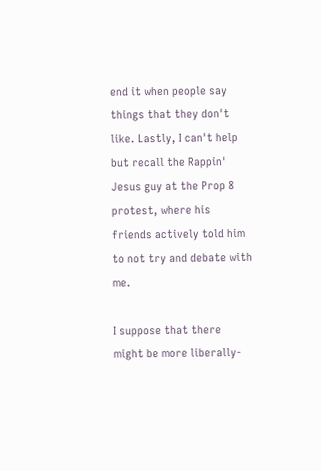end it when people say things that they don't like. Lastly, I can't help but recall the Rappin' Jesus guy at the Prop 8 protest, where his friends actively told him to not try and debate with me.

I suppose that there might be more liberally-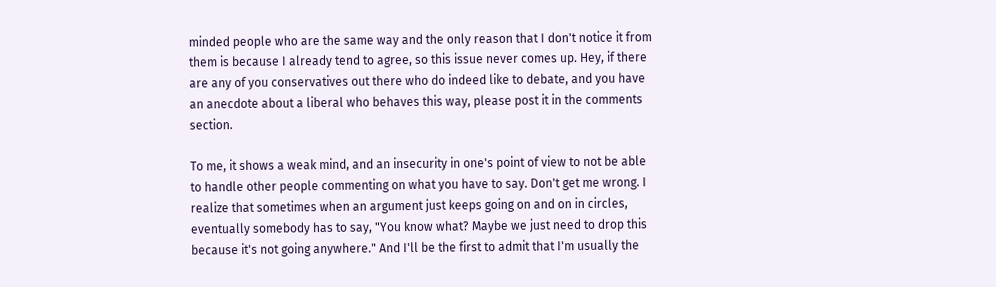minded people who are the same way and the only reason that I don't notice it from them is because I already tend to agree, so this issue never comes up. Hey, if there are any of you conservatives out there who do indeed like to debate, and you have an anecdote about a liberal who behaves this way, please post it in the comments section.

To me, it shows a weak mind, and an insecurity in one's point of view to not be able to handle other people commenting on what you have to say. Don't get me wrong. I realize that sometimes when an argument just keeps going on and on in circles, eventually somebody has to say, "You know what? Maybe we just need to drop this because it's not going anywhere." And I'll be the first to admit that I'm usually the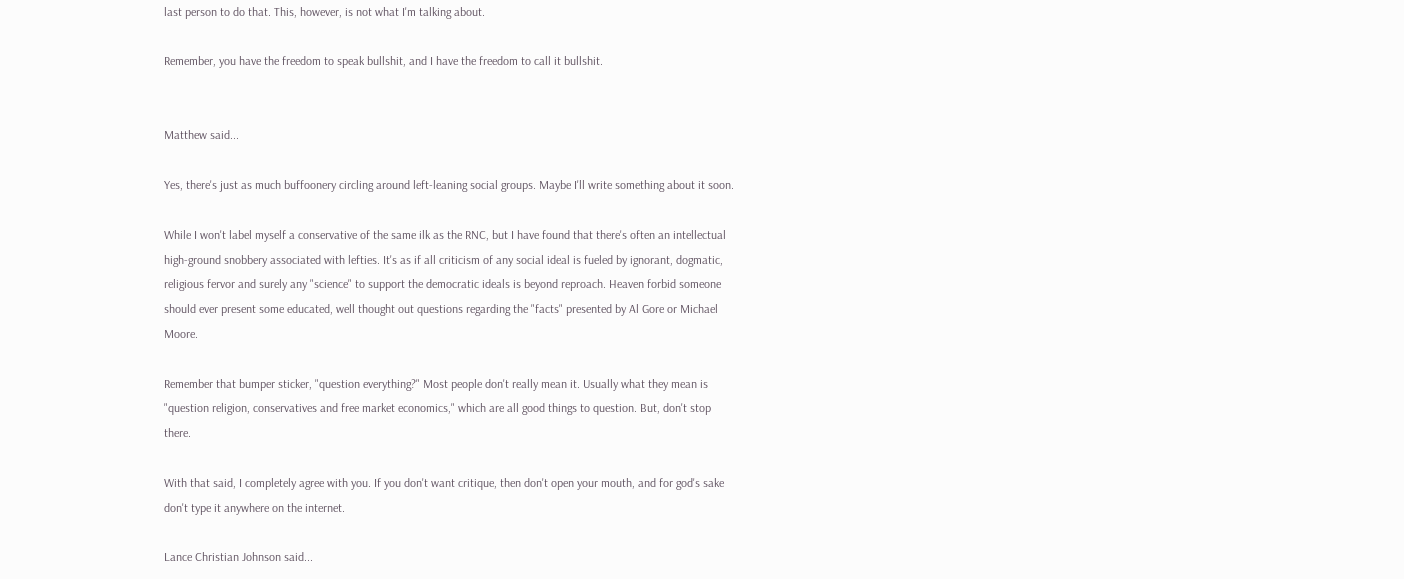last person to do that. This, however, is not what I'm talking about.

Remember, you have the freedom to speak bullshit, and I have the freedom to call it bullshit.


Matthew said...

Yes, there's just as much buffoonery circling around left-leaning social groups. Maybe I'll write something about it soon.

While I won't label myself a conservative of the same ilk as the RNC, but I have found that there's often an intellectual high-ground snobbery associated with lefties. It's as if all criticism of any social ideal is fueled by ignorant, dogmatic, religious fervor and surely any "science" to support the democratic ideals is beyond reproach. Heaven forbid someone should ever present some educated, well thought out questions regarding the "facts" presented by Al Gore or Michael Moore.

Remember that bumper sticker, "question everything?" Most people don't really mean it. Usually what they mean is "question religion, conservatives and free market economics," which are all good things to question. But, don't stop there.

With that said, I completely agree with you. If you don't want critique, then don't open your mouth, and for god's sake don't type it anywhere on the internet.

Lance Christian Johnson said...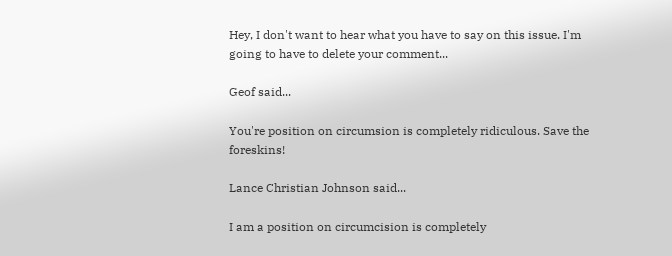Hey, I don't want to hear what you have to say on this issue. I'm going to have to delete your comment...

Geof said...

You're position on circumsion is completely ridiculous. Save the foreskins!

Lance Christian Johnson said...

I am a position on circumcision is completely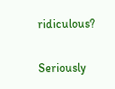ridiculous?

Seriously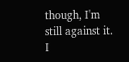though, I'm still against it. I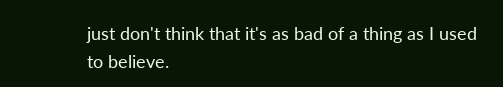just don't think that it's as bad of a thing as I used to believe.